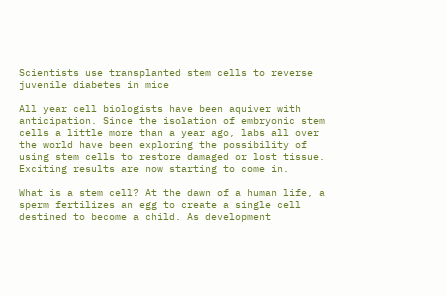Scientists use transplanted stem cells to reverse juvenile diabetes in mice

All year cell biologists have been aquiver with anticipation. Since the isolation of embryonic stem cells a little more than a year ago, labs all over the world have been exploring the possibility of using stem cells to restore damaged or lost tissue. Exciting results are now starting to come in.

What is a stem cell? At the dawn of a human life, a sperm fertilizes an egg to create a single cell destined to become a child. As development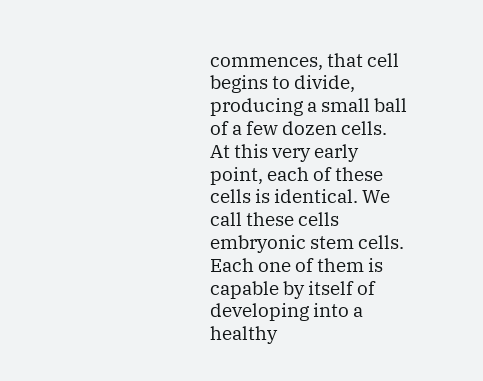commences, that cell begins to divide, producing a small ball of a few dozen cells. At this very early point, each of these cells is identical. We call these cells embryonic stem cells. Each one of them is capable by itself of developing into a healthy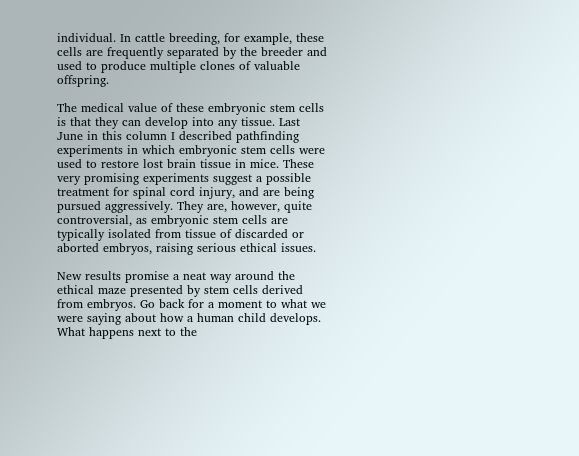individual. In cattle breeding, for example, these cells are frequently separated by the breeder and used to produce multiple clones of valuable offspring.

The medical value of these embryonic stem cells is that they can develop into any tissue. Last June in this column I described pathfinding experiments in which embryonic stem cells were used to restore lost brain tissue in mice. These very promising experiments suggest a possible treatment for spinal cord injury, and are being pursued aggressively. They are, however, quite controversial, as embryonic stem cells are typically isolated from tissue of discarded or aborted embryos, raising serious ethical issues.

New results promise a neat way around the ethical maze presented by stem cells derived from embryos. Go back for a moment to what we were saying about how a human child develops. What happens next to the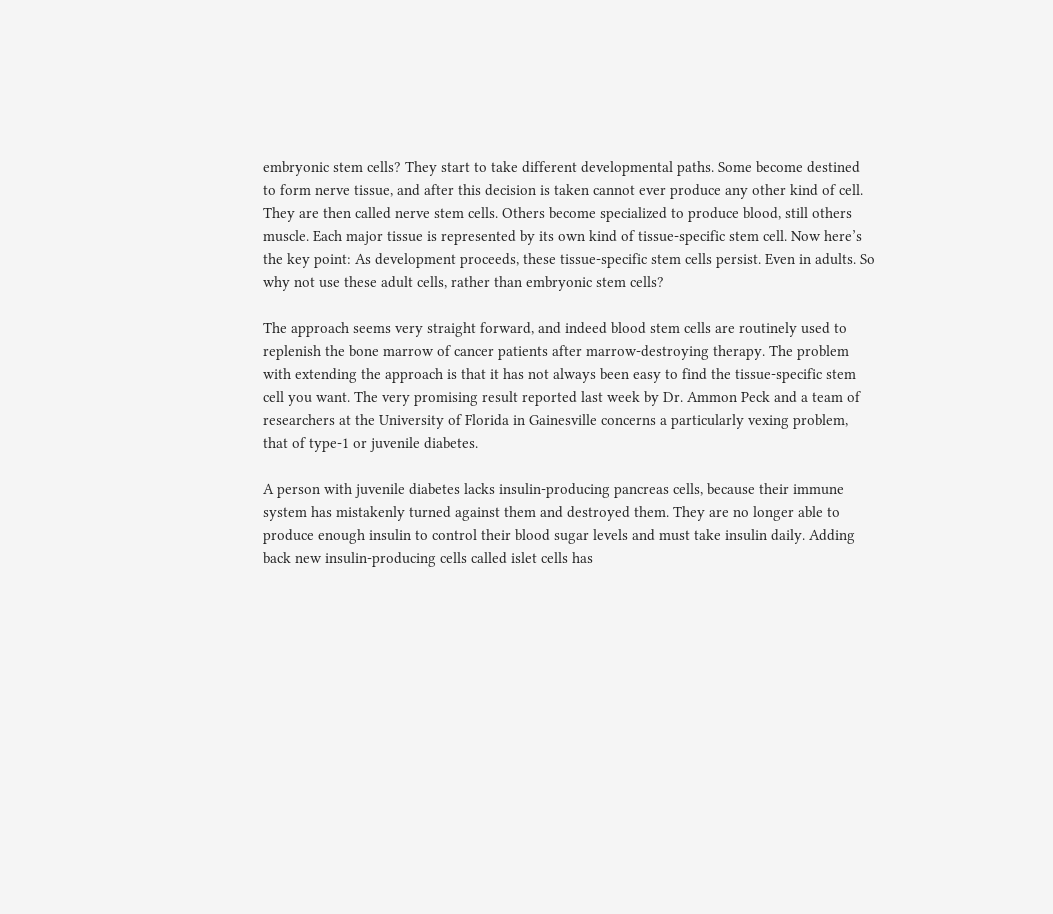embryonic stem cells? They start to take different developmental paths. Some become destined to form nerve tissue, and after this decision is taken cannot ever produce any other kind of cell. They are then called nerve stem cells. Others become specialized to produce blood, still others muscle. Each major tissue is represented by its own kind of tissue-specific stem cell. Now here’s the key point: As development proceeds, these tissue-specific stem cells persist. Even in adults. So why not use these adult cells, rather than embryonic stem cells?

The approach seems very straight forward, and indeed blood stem cells are routinely used to replenish the bone marrow of cancer patients after marrow-destroying therapy. The problem with extending the approach is that it has not always been easy to find the tissue-specific stem cell you want. The very promising result reported last week by Dr. Ammon Peck and a team of researchers at the University of Florida in Gainesville concerns a particularly vexing problem, that of type-1 or juvenile diabetes.

A person with juvenile diabetes lacks insulin-producing pancreas cells, because their immune system has mistakenly turned against them and destroyed them. They are no longer able to produce enough insulin to control their blood sugar levels and must take insulin daily. Adding back new insulin-producing cells called islet cells has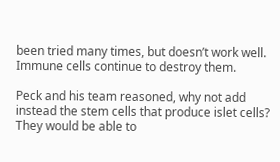been tried many times, but doesn’t work well. Immune cells continue to destroy them.

Peck and his team reasoned, why not add instead the stem cells that produce islet cells? They would be able to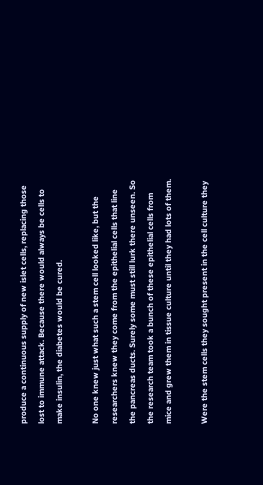produce a continuous supply of new islet cells, replacing those lost to immune attack. Because there would always be cells to make insulin, the diabetes would be cured.

No one knew just what such a stem cell looked like, but the researchers knew they come from the epithelial cells that line the pancreas ducts. Surely some must still lurk there unseen. So the research team took a bunch of these epithelial cells from mice and grew them in tissue culture until they had lots of them.

Were the stem cells they sought present in the cell culture they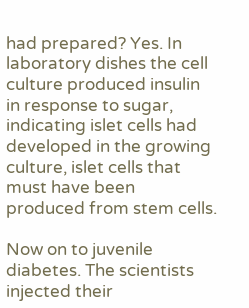had prepared? Yes. In laboratory dishes the cell culture produced insulin in response to sugar, indicating islet cells had developed in the growing culture, islet cells that must have been produced from stem cells.

Now on to juvenile diabetes. The scientists injected their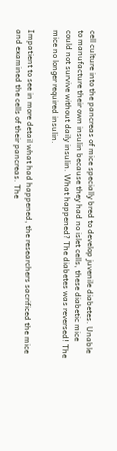cell culture into the pancreas of mice specially bred to develop juvenile diabetes. Unable to manufacture their own insulin because they had no islet cells, these diabetic mice could not survive without daily insulin. What happened? The diabetes was reversed! The mice no longer required insulin.

Impatient to see in more detail what had happened, the researchers sacrificed the mice and examined the cells of their pancreas. The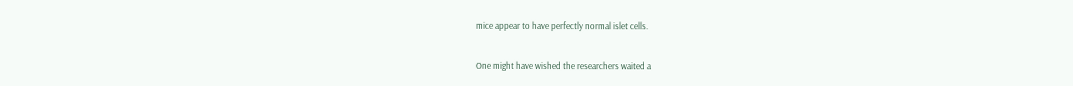mice appear to have perfectly normal islet cells.

One might have wished the researchers waited a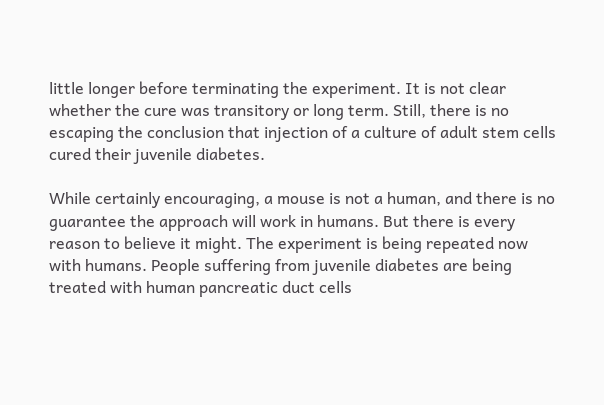little longer before terminating the experiment. It is not clear whether the cure was transitory or long term. Still, there is no escaping the conclusion that injection of a culture of adult stem cells cured their juvenile diabetes.

While certainly encouraging, a mouse is not a human, and there is no guarantee the approach will work in humans. But there is every reason to believe it might. The experiment is being repeated now with humans. People suffering from juvenile diabetes are being treated with human pancreatic duct cells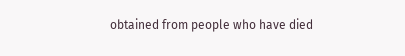obtained from people who have died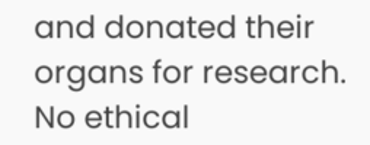and donated their organs for research. No ethical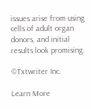issues arise from using cells of adult organ donors, and initial results look promising.

©Txtwriter Inc.

Learn More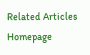Related Articles Homepage